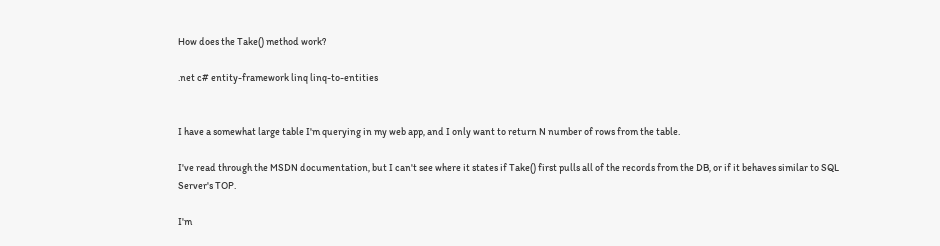How does the Take() method work?

.net c# entity-framework linq linq-to-entities


I have a somewhat large table I'm querying in my web app, and I only want to return N number of rows from the table.

I've read through the MSDN documentation, but I can't see where it states if Take() first pulls all of the records from the DB, or if it behaves similar to SQL Server's TOP.

I'm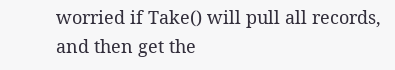worried if Take() will pull all records, and then get the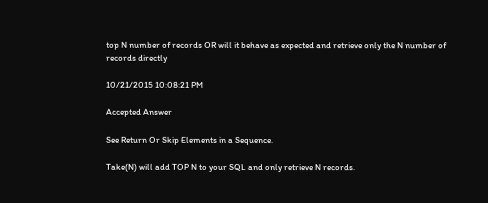top N number of records OR will it behave as expected and retrieve only the N number of records directly

10/21/2015 10:08:21 PM

Accepted Answer

See Return Or Skip Elements in a Sequence.

Take(N) will add TOP N to your SQL and only retrieve N records.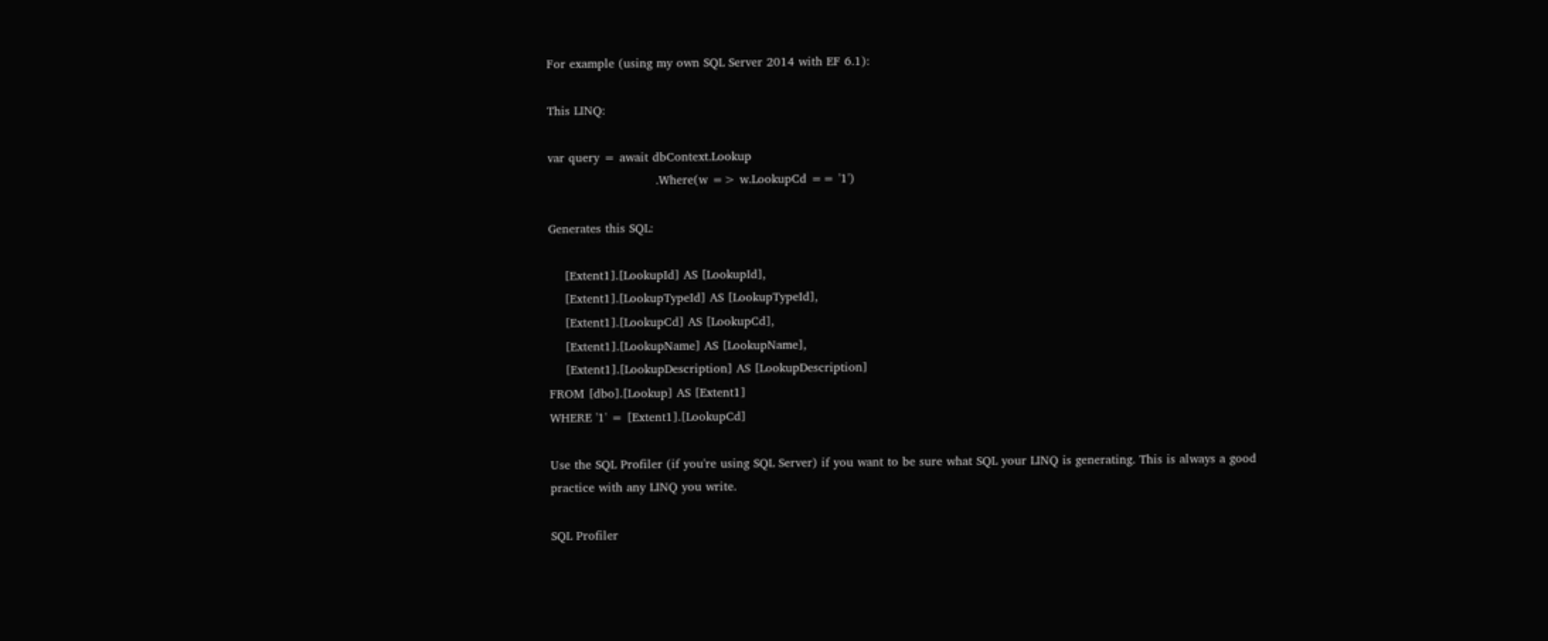For example (using my own SQL Server 2014 with EF 6.1):

This LINQ:

var query = await dbContext.Lookup
                           .Where(w => w.LookupCd == '1')

Generates this SQL:

    [Extent1].[LookupId] AS [LookupId],
    [Extent1].[LookupTypeId] AS [LookupTypeId],
    [Extent1].[LookupCd] AS [LookupCd],
    [Extent1].[LookupName] AS [LookupName],
    [Extent1].[LookupDescription] AS [LookupDescription]
FROM [dbo].[Lookup] AS [Extent1]
WHERE '1' = [Extent1].[LookupCd]

Use the SQL Profiler (if you're using SQL Server) if you want to be sure what SQL your LINQ is generating. This is always a good practice with any LINQ you write.

SQL Profiler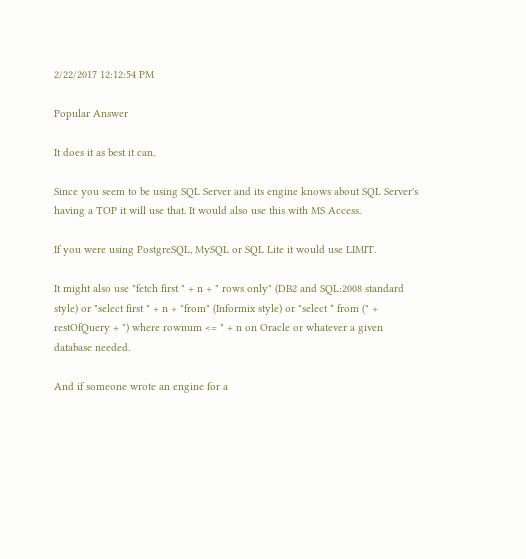2/22/2017 12:12:54 PM

Popular Answer

It does it as best it can.

Since you seem to be using SQL Server and its engine knows about SQL Server's having a TOP it will use that. It would also use this with MS Access.

If you were using PostgreSQL, MySQL or SQL Lite it would use LIMIT.

It might also use "fetch first " + n + " rows only" (DB2 and SQL:2008 standard style) or "select first " + n + "from" (Informix style) or "select * from (" + restOfQuery + ") where rownum <= " + n on Oracle or whatever a given database needed.

And if someone wrote an engine for a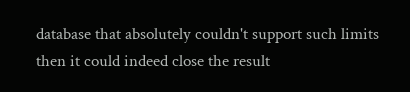database that absolutely couldn't support such limits then it could indeed close the result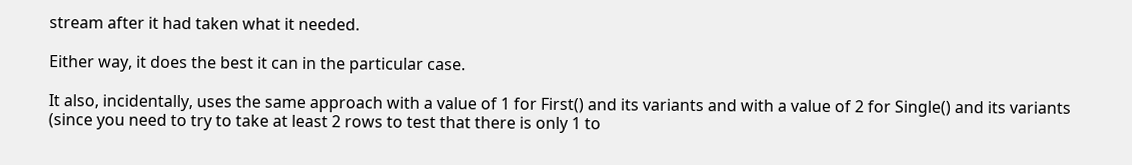stream after it had taken what it needed.

Either way, it does the best it can in the particular case.

It also, incidentally, uses the same approach with a value of 1 for First() and its variants and with a value of 2 for Single() and its variants (since you need to try to take at least 2 rows to test that there is only 1 to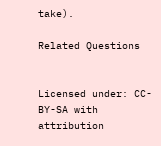take).

Related Questions


Licensed under: CC-BY-SA with attribution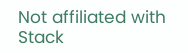Not affiliated with Stack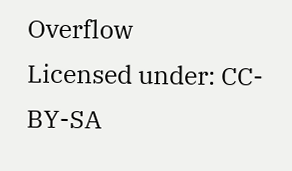Overflow
Licensed under: CC-BY-SA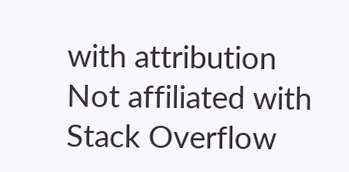with attribution
Not affiliated with Stack Overflow